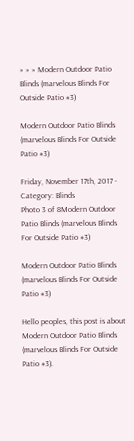» » » Modern Outdoor Patio Blinds (marvelous Blinds For Outside Patio #3)

Modern Outdoor Patio Blinds (marvelous Blinds For Outside Patio #3)

Friday, November 17th, 2017 - Category: Blinds
Photo 3 of 8Modern Outdoor Patio Blinds (marvelous Blinds For Outside Patio #3)

Modern Outdoor Patio Blinds (marvelous Blinds For Outside Patio #3)

Hello peoples, this post is about Modern Outdoor Patio Blinds (marvelous Blinds For Outside Patio #3).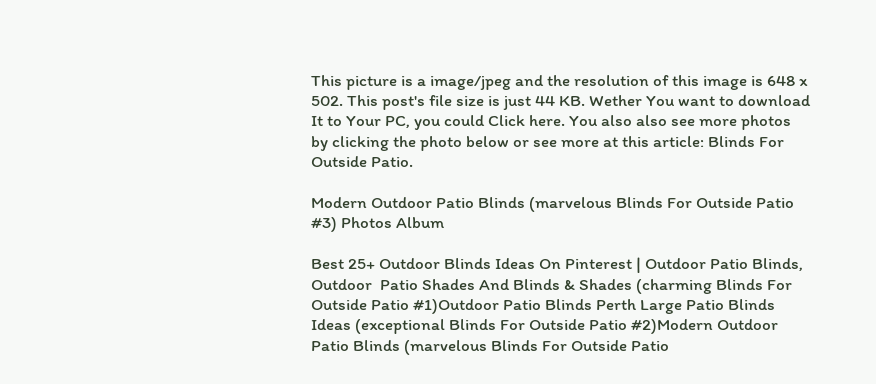This picture is a image/jpeg and the resolution of this image is 648 x 502. This post's file size is just 44 KB. Wether You want to download It to Your PC, you could Click here. You also also see more photos by clicking the photo below or see more at this article: Blinds For Outside Patio.

Modern Outdoor Patio Blinds (marvelous Blinds For Outside Patio #3) Photos Album

Best 25+ Outdoor Blinds Ideas On Pinterest | Outdoor Patio Blinds, Outdoor  Patio Shades And Blinds & Shades (charming Blinds For Outside Patio #1)Outdoor Patio Blinds Perth Large Patio Blinds Ideas (exceptional Blinds For Outside Patio #2)Modern Outdoor Patio Blinds (marvelous Blinds For Outside Patio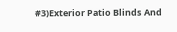#3)Exterior Patio Blinds And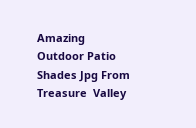Amazing Outdoor Patio Shades Jpg From Treasure  Valley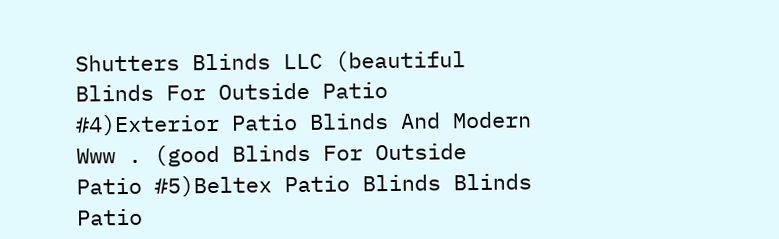Shutters Blinds LLC (beautiful Blinds For Outside Patio #4)Exterior Patio Blinds And Modern Www . (good Blinds For Outside Patio #5)Beltex Patio Blinds Blinds Patio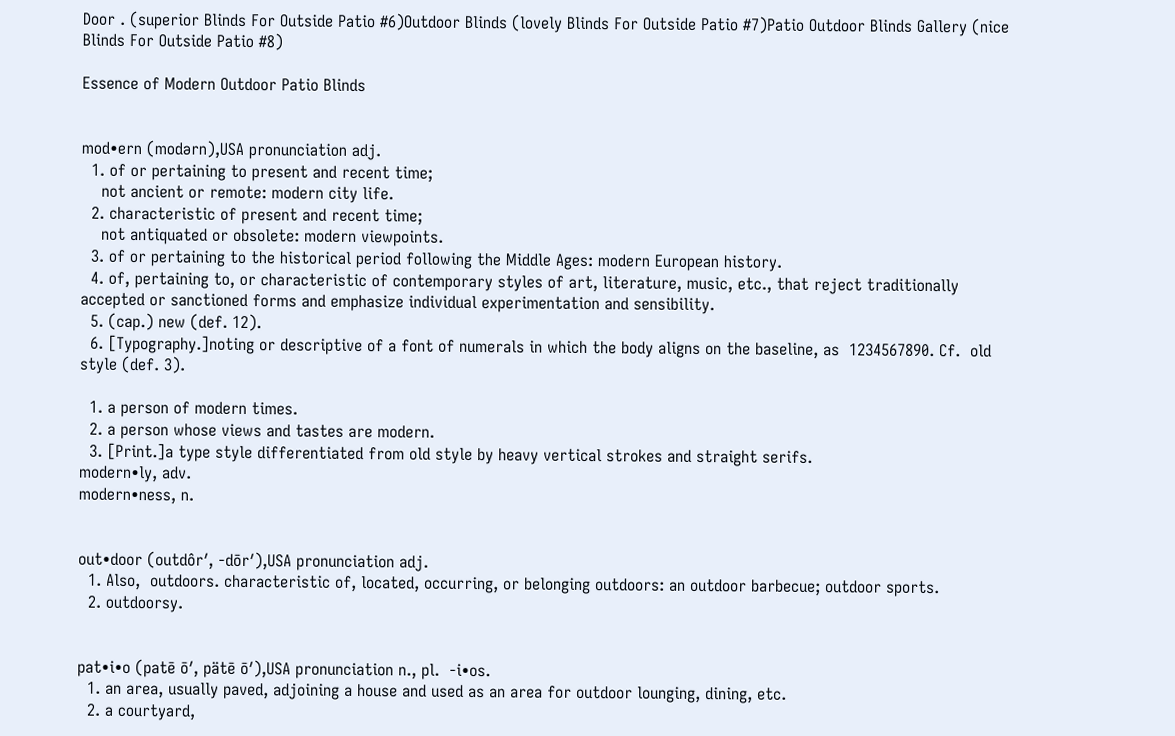Door . (superior Blinds For Outside Patio #6)Outdoor Blinds (lovely Blinds For Outside Patio #7)Patio Outdoor Blinds Gallery (nice Blinds For Outside Patio #8)

Essence of Modern Outdoor Patio Blinds


mod•ern (modərn),USA pronunciation adj.
  1. of or pertaining to present and recent time;
    not ancient or remote: modern city life.
  2. characteristic of present and recent time;
    not antiquated or obsolete: modern viewpoints.
  3. of or pertaining to the historical period following the Middle Ages: modern European history.
  4. of, pertaining to, or characteristic of contemporary styles of art, literature, music, etc., that reject traditionally accepted or sanctioned forms and emphasize individual experimentation and sensibility.
  5. (cap.) new (def. 12).
  6. [Typography.]noting or descriptive of a font of numerals in which the body aligns on the baseline, as  1234567890. Cf.  old style (def. 3).

  1. a person of modern times.
  2. a person whose views and tastes are modern.
  3. [Print.]a type style differentiated from old style by heavy vertical strokes and straight serifs.
modern•ly, adv.
modern•ness, n.


out•door (outdôr′, -dōr′),USA pronunciation adj.
  1. Also,  outdoors. characteristic of, located, occurring, or belonging outdoors: an outdoor barbecue; outdoor sports.
  2. outdoorsy.


pat•i•o (patē ō′, pätē ō′),USA pronunciation n., pl.  -i•os.
  1. an area, usually paved, adjoining a house and used as an area for outdoor lounging, dining, etc.
  2. a courtyard,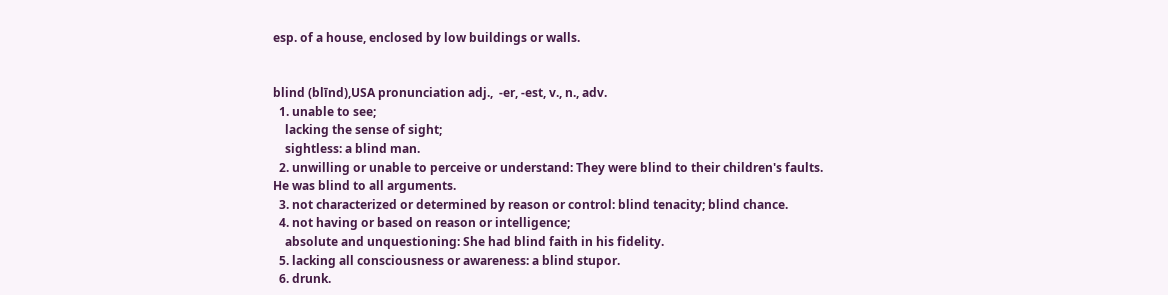esp. of a house, enclosed by low buildings or walls.


blind (blīnd),USA pronunciation adj.,  -er, -est, v., n., adv.
  1. unable to see;
    lacking the sense of sight;
    sightless: a blind man.
  2. unwilling or unable to perceive or understand: They were blind to their children's faults. He was blind to all arguments.
  3. not characterized or determined by reason or control: blind tenacity; blind chance.
  4. not having or based on reason or intelligence;
    absolute and unquestioning: She had blind faith in his fidelity.
  5. lacking all consciousness or awareness: a blind stupor.
  6. drunk.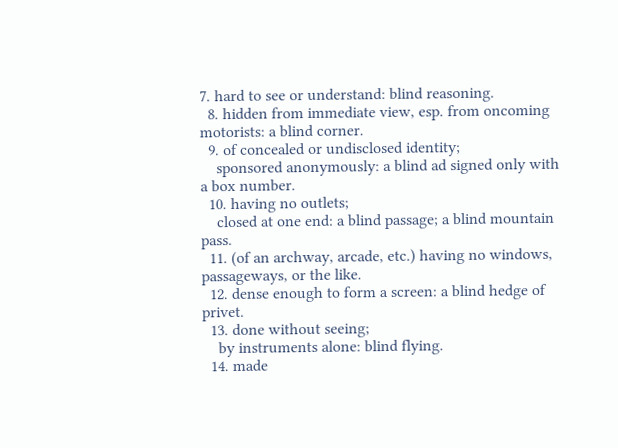7. hard to see or understand: blind reasoning.
  8. hidden from immediate view, esp. from oncoming motorists: a blind corner.
  9. of concealed or undisclosed identity;
    sponsored anonymously: a blind ad signed only with a box number.
  10. having no outlets;
    closed at one end: a blind passage; a blind mountain pass.
  11. (of an archway, arcade, etc.) having no windows, passageways, or the like.
  12. dense enough to form a screen: a blind hedge of privet.
  13. done without seeing;
    by instruments alone: blind flying.
  14. made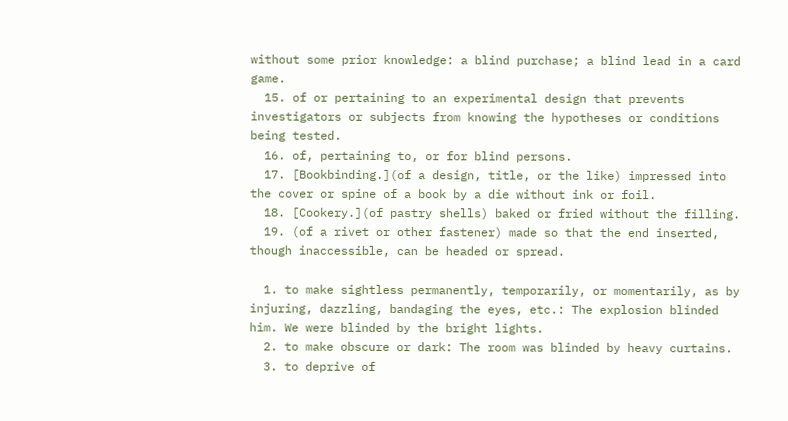without some prior knowledge: a blind purchase; a blind lead in a card game.
  15. of or pertaining to an experimental design that prevents investigators or subjects from knowing the hypotheses or conditions being tested.
  16. of, pertaining to, or for blind persons.
  17. [Bookbinding.](of a design, title, or the like) impressed into the cover or spine of a book by a die without ink or foil.
  18. [Cookery.](of pastry shells) baked or fried without the filling.
  19. (of a rivet or other fastener) made so that the end inserted, though inaccessible, can be headed or spread.

  1. to make sightless permanently, temporarily, or momentarily, as by injuring, dazzling, bandaging the eyes, etc.: The explosion blinded him. We were blinded by the bright lights.
  2. to make obscure or dark: The room was blinded by heavy curtains.
  3. to deprive of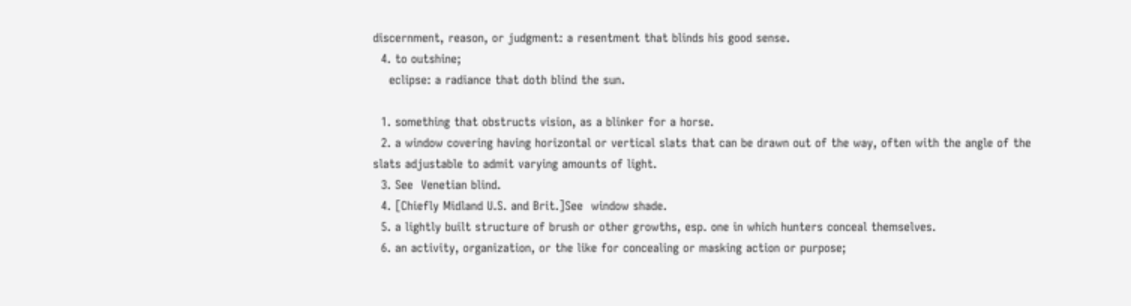discernment, reason, or judgment: a resentment that blinds his good sense.
  4. to outshine;
    eclipse: a radiance that doth blind the sun.

  1. something that obstructs vision, as a blinker for a horse.
  2. a window covering having horizontal or vertical slats that can be drawn out of the way, often with the angle of the slats adjustable to admit varying amounts of light.
  3. See  Venetian blind.
  4. [Chiefly Midland U.S. and Brit.]See  window shade.
  5. a lightly built structure of brush or other growths, esp. one in which hunters conceal themselves.
  6. an activity, organization, or the like for concealing or masking action or purpose;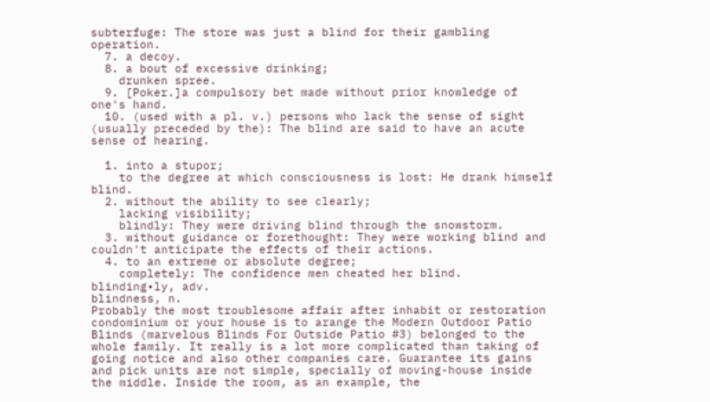subterfuge: The store was just a blind for their gambling operation.
  7. a decoy.
  8. a bout of excessive drinking;
    drunken spree.
  9. [Poker.]a compulsory bet made without prior knowledge of one's hand.
  10. (used with a pl. v.) persons who lack the sense of sight (usually preceded by the): The blind are said to have an acute sense of hearing.

  1. into a stupor;
    to the degree at which consciousness is lost: He drank himself blind.
  2. without the ability to see clearly;
    lacking visibility;
    blindly: They were driving blind through the snowstorm.
  3. without guidance or forethought: They were working blind and couldn't anticipate the effects of their actions.
  4. to an extreme or absolute degree;
    completely: The confidence men cheated her blind.
blinding•ly, adv.
blindness, n.
Probably the most troublesome affair after inhabit or restoration condominium or your house is to arange the Modern Outdoor Patio Blinds (marvelous Blinds For Outside Patio #3) belonged to the whole family. It really is a lot more complicated than taking of going notice and also other companies care. Guarantee its gains and pick units are not simple, specially of moving-house inside the middle. Inside the room, as an example, the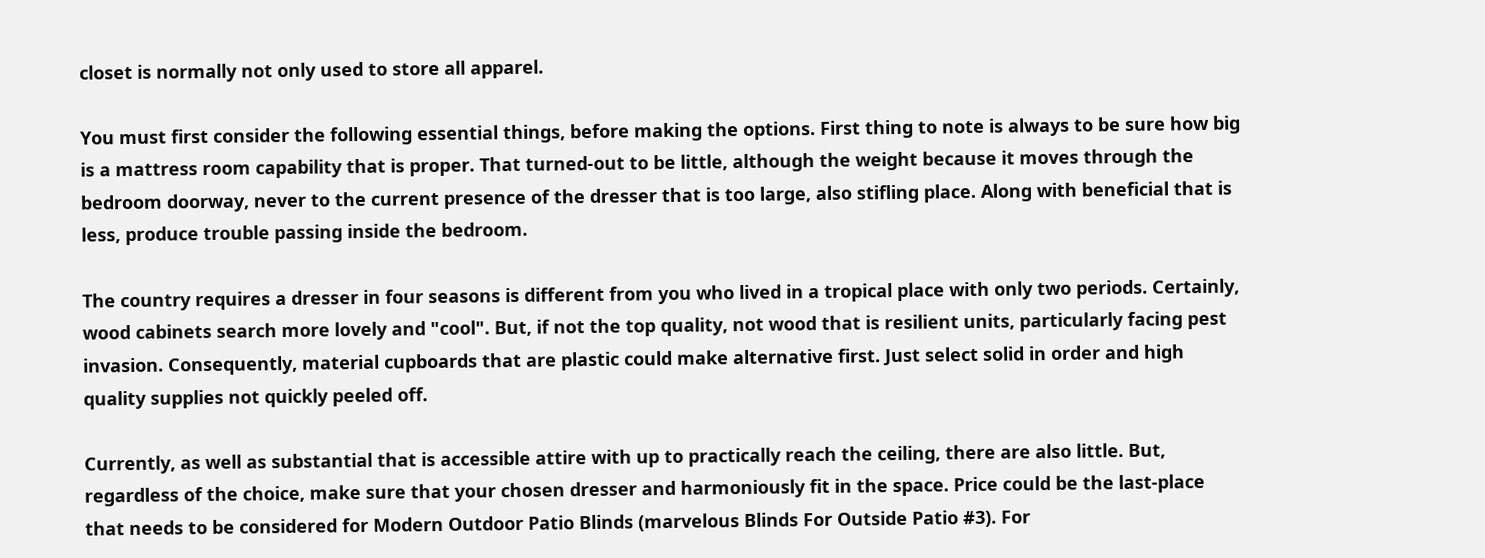closet is normally not only used to store all apparel.

You must first consider the following essential things, before making the options. First thing to note is always to be sure how big is a mattress room capability that is proper. That turned-out to be little, although the weight because it moves through the bedroom doorway, never to the current presence of the dresser that is too large, also stifling place. Along with beneficial that is less, produce trouble passing inside the bedroom.

The country requires a dresser in four seasons is different from you who lived in a tropical place with only two periods. Certainly, wood cabinets search more lovely and "cool". But, if not the top quality, not wood that is resilient units, particularly facing pest invasion. Consequently, material cupboards that are plastic could make alternative first. Just select solid in order and high quality supplies not quickly peeled off.

Currently, as well as substantial that is accessible attire with up to practically reach the ceiling, there are also little. But, regardless of the choice, make sure that your chosen dresser and harmoniously fit in the space. Price could be the last-place that needs to be considered for Modern Outdoor Patio Blinds (marvelous Blinds For Outside Patio #3). For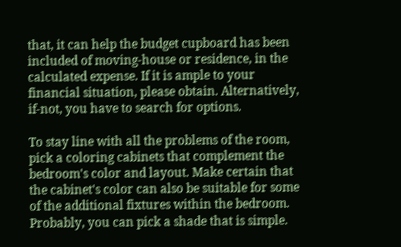that, it can help the budget cupboard has been included of moving-house or residence, in the calculated expense. If it is ample to your financial situation, please obtain. Alternatively, if-not, you have to search for options.

To stay line with all the problems of the room, pick a coloring cabinets that complement the bedroom's color and layout. Make certain that the cabinet's color can also be suitable for some of the additional fixtures within the bedroom. Probably, you can pick a shade that is simple.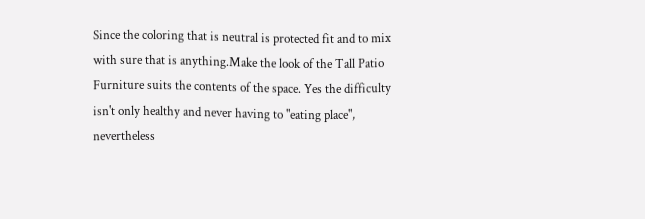Since the coloring that is neutral is protected fit and to mix with sure that is anything.Make the look of the Tall Patio Furniture suits the contents of the space. Yes the difficulty isn't only healthy and never having to "eating place", nevertheless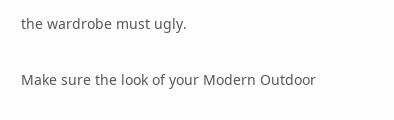the wardrobe must ugly.

Make sure the look of your Modern Outdoor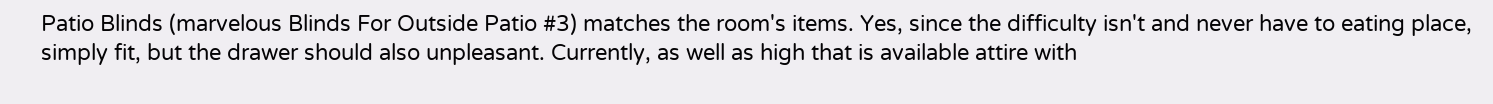Patio Blinds (marvelous Blinds For Outside Patio #3) matches the room's items. Yes, since the difficulty isn't and never have to eating place, simply fit, but the drawer should also unpleasant. Currently, as well as high that is available attire with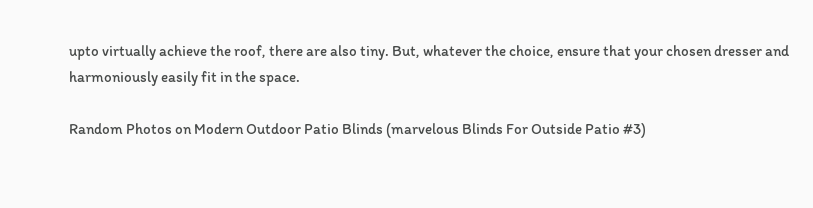upto virtually achieve the roof, there are also tiny. But, whatever the choice, ensure that your chosen dresser and harmoniously easily fit in the space.

Random Photos on Modern Outdoor Patio Blinds (marvelous Blinds For Outside Patio #3)